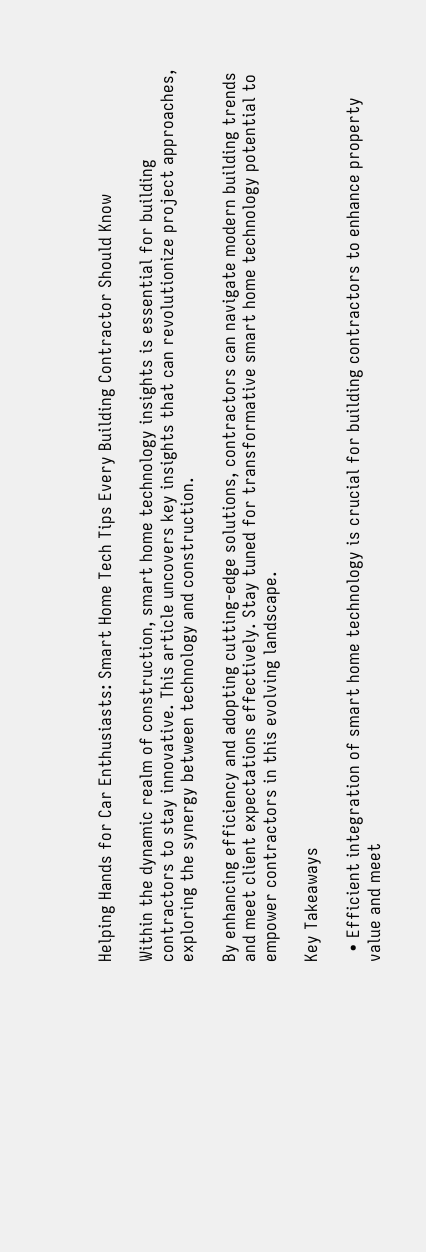Helping Hands for Car Enthusiasts: Smart Home Tech Tips Every Building Contractor Should Know

Within the dynamic realm of construction, smart home technology insights is essential for building contractors to stay innovative. This article uncovers key insights that can revolutionize project approaches, exploring the synergy between technology and construction.

By enhancing efficiency and adopting cutting-edge solutions, contractors can navigate modern building trends and meet client expectations effectively. Stay tuned for transformative smart home technology potential to empower contractors in this evolving landscape.

Key Takeaways

  • Efficient integration of smart home technology is crucial for building contractors to enhance property value and meet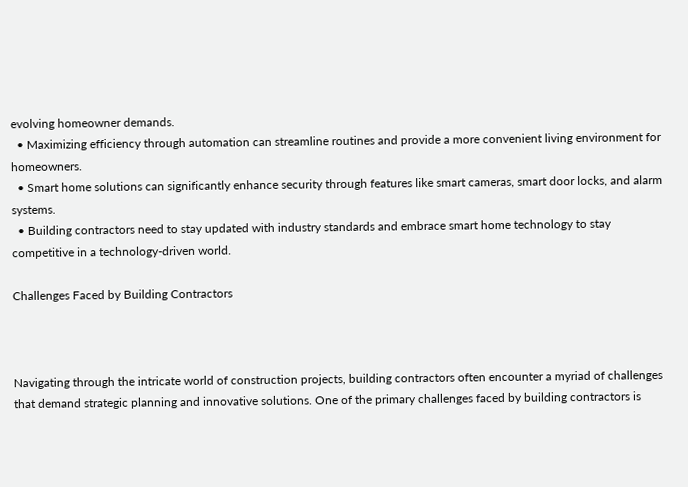evolving homeowner demands.
  • Maximizing efficiency through automation can streamline routines and provide a more convenient living environment for homeowners.
  • Smart home solutions can significantly enhance security through features like smart cameras, smart door locks, and alarm systems.
  • Building contractors need to stay updated with industry standards and embrace smart home technology to stay competitive in a technology-driven world.

Challenges Faced by Building Contractors



Navigating through the intricate world of construction projects, building contractors often encounter a myriad of challenges that demand strategic planning and innovative solutions. One of the primary challenges faced by building contractors is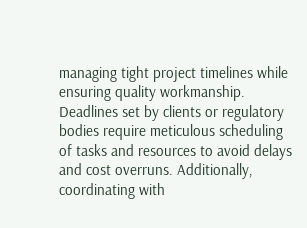managing tight project timelines while ensuring quality workmanship. Deadlines set by clients or regulatory bodies require meticulous scheduling of tasks and resources to avoid delays and cost overruns. Additionally, coordinating with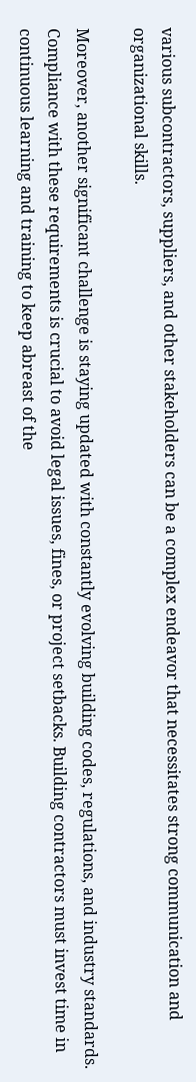various subcontractors, suppliers, and other stakeholders can be a complex endeavor that necessitates strong communication and organizational skills.

Moreover, another significant challenge is staying updated with constantly evolving building codes, regulations, and industry standards. Compliance with these requirements is crucial to avoid legal issues, fines, or project setbacks. Building contractors must invest time in continuous learning and training to keep abreast of the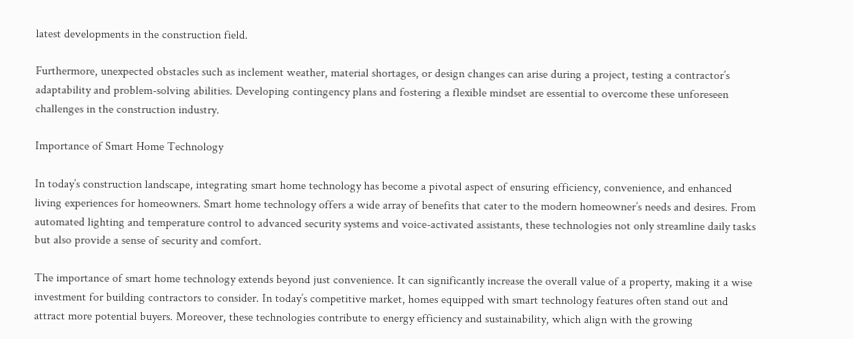latest developments in the construction field.

Furthermore, unexpected obstacles such as inclement weather, material shortages, or design changes can arise during a project, testing a contractor’s adaptability and problem-solving abilities. Developing contingency plans and fostering a flexible mindset are essential to overcome these unforeseen challenges in the construction industry.

Importance of Smart Home Technology

In today’s construction landscape, integrating smart home technology has become a pivotal aspect of ensuring efficiency, convenience, and enhanced living experiences for homeowners. Smart home technology offers a wide array of benefits that cater to the modern homeowner’s needs and desires. From automated lighting and temperature control to advanced security systems and voice-activated assistants, these technologies not only streamline daily tasks but also provide a sense of security and comfort.

The importance of smart home technology extends beyond just convenience. It can significantly increase the overall value of a property, making it a wise investment for building contractors to consider. In today’s competitive market, homes equipped with smart technology features often stand out and attract more potential buyers. Moreover, these technologies contribute to energy efficiency and sustainability, which align with the growing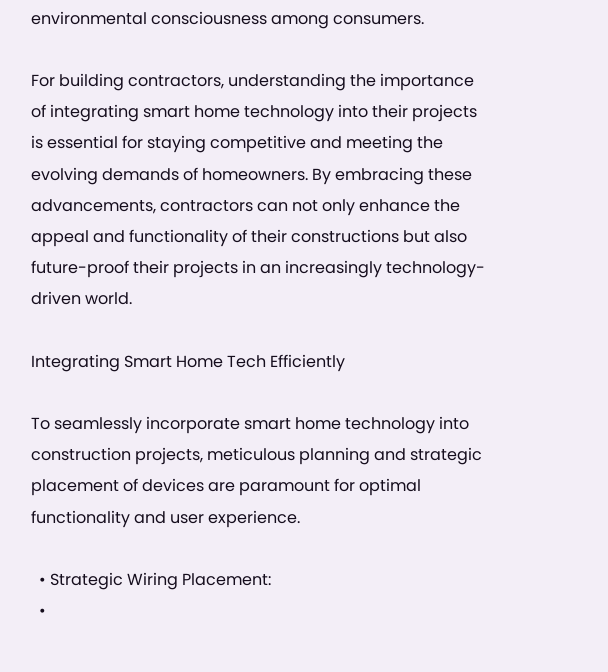environmental consciousness among consumers.

For building contractors, understanding the importance of integrating smart home technology into their projects is essential for staying competitive and meeting the evolving demands of homeowners. By embracing these advancements, contractors can not only enhance the appeal and functionality of their constructions but also future-proof their projects in an increasingly technology-driven world.

Integrating Smart Home Tech Efficiently

To seamlessly incorporate smart home technology into construction projects, meticulous planning and strategic placement of devices are paramount for optimal functionality and user experience.

  • Strategic Wiring Placement:
  •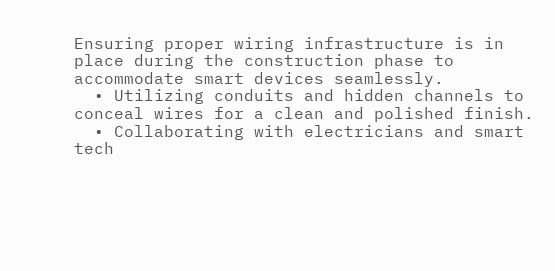Ensuring proper wiring infrastructure is in place during the construction phase to accommodate smart devices seamlessly.
  • Utilizing conduits and hidden channels to conceal wires for a clean and polished finish.
  • Collaborating with electricians and smart tech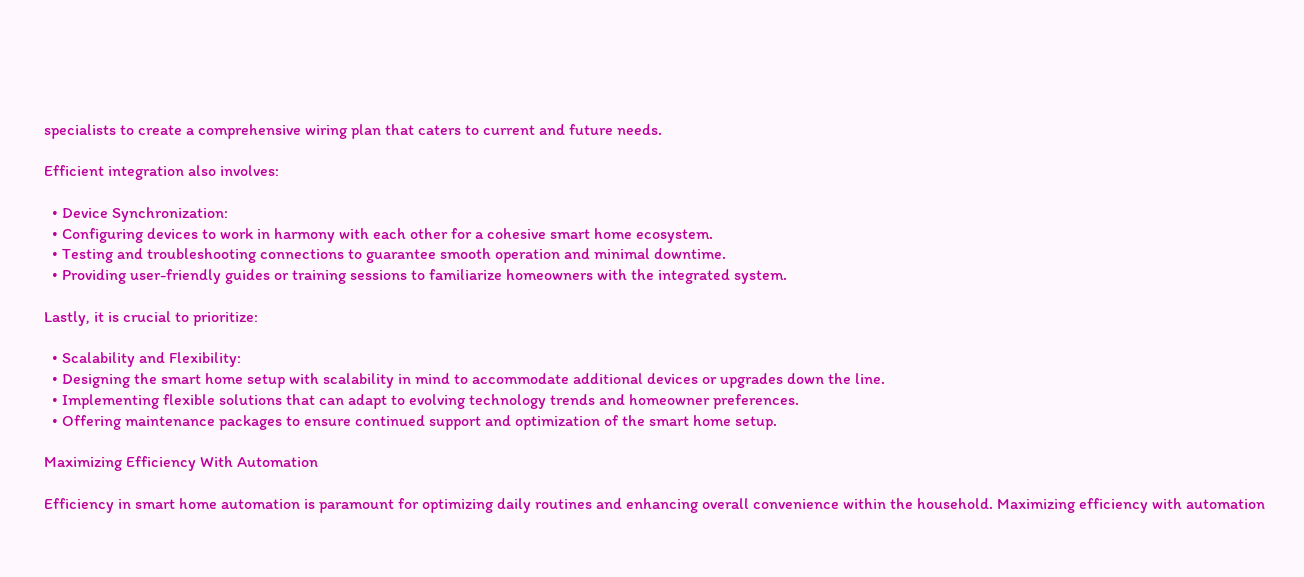specialists to create a comprehensive wiring plan that caters to current and future needs.

Efficient integration also involves:

  • Device Synchronization:
  • Configuring devices to work in harmony with each other for a cohesive smart home ecosystem.
  • Testing and troubleshooting connections to guarantee smooth operation and minimal downtime.
  • Providing user-friendly guides or training sessions to familiarize homeowners with the integrated system.

Lastly, it is crucial to prioritize:

  • Scalability and Flexibility:
  • Designing the smart home setup with scalability in mind to accommodate additional devices or upgrades down the line.
  • Implementing flexible solutions that can adapt to evolving technology trends and homeowner preferences.
  • Offering maintenance packages to ensure continued support and optimization of the smart home setup.

Maximizing Efficiency With Automation

Efficiency in smart home automation is paramount for optimizing daily routines and enhancing overall convenience within the household. Maximizing efficiency with automation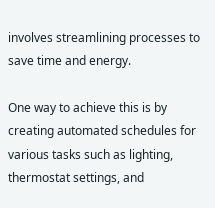involves streamlining processes to save time and energy.

One way to achieve this is by creating automated schedules for various tasks such as lighting, thermostat settings, and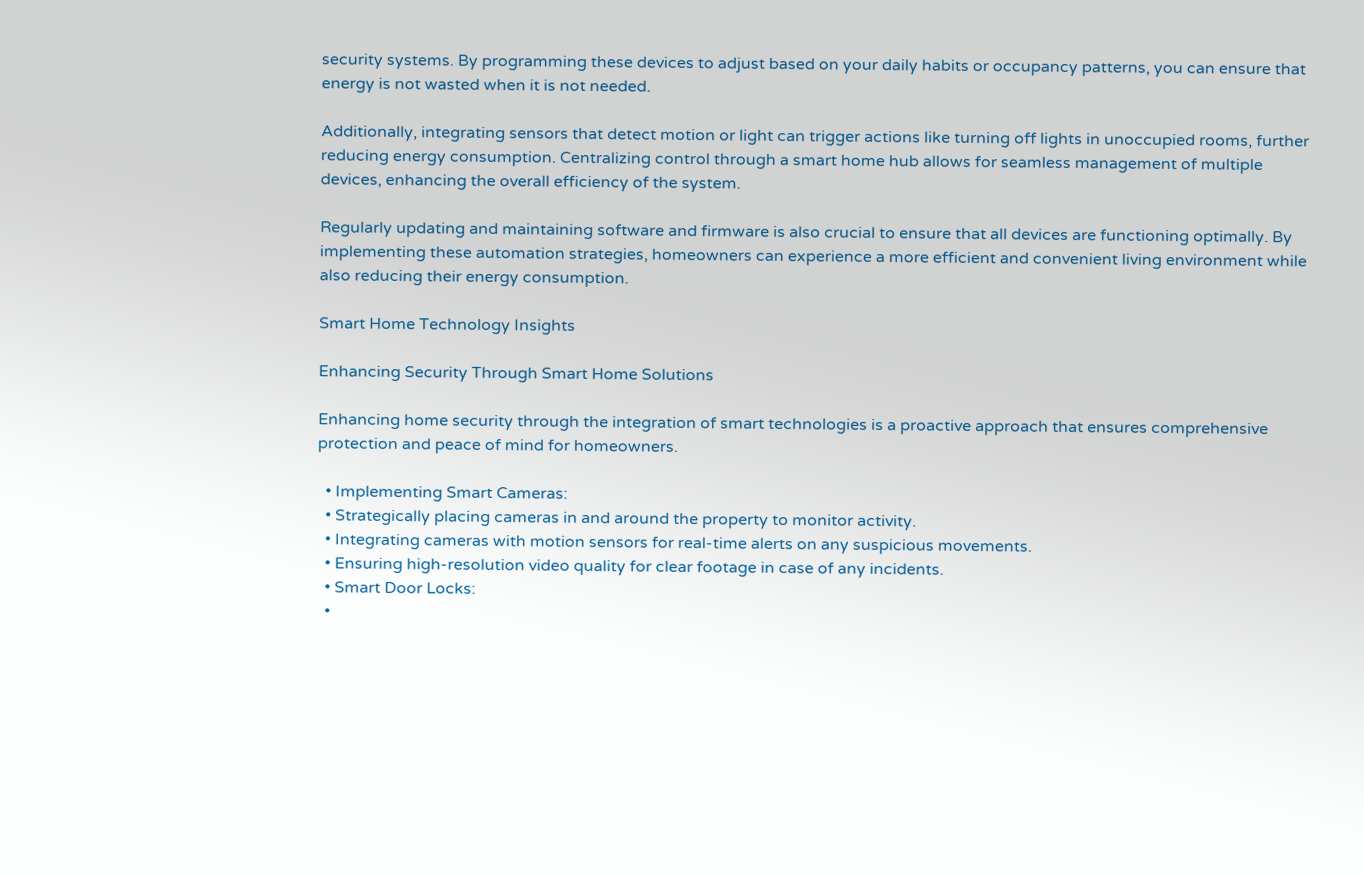security systems. By programming these devices to adjust based on your daily habits or occupancy patterns, you can ensure that energy is not wasted when it is not needed.

Additionally, integrating sensors that detect motion or light can trigger actions like turning off lights in unoccupied rooms, further reducing energy consumption. Centralizing control through a smart home hub allows for seamless management of multiple devices, enhancing the overall efficiency of the system.

Regularly updating and maintaining software and firmware is also crucial to ensure that all devices are functioning optimally. By implementing these automation strategies, homeowners can experience a more efficient and convenient living environment while also reducing their energy consumption.

Smart Home Technology Insights

Enhancing Security Through Smart Home Solutions

Enhancing home security through the integration of smart technologies is a proactive approach that ensures comprehensive protection and peace of mind for homeowners.

  • Implementing Smart Cameras:
  • Strategically placing cameras in and around the property to monitor activity.
  • Integrating cameras with motion sensors for real-time alerts on any suspicious movements.
  • Ensuring high-resolution video quality for clear footage in case of any incidents.
  • Smart Door Locks:
  •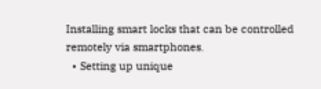Installing smart locks that can be controlled remotely via smartphones.
  • Setting up unique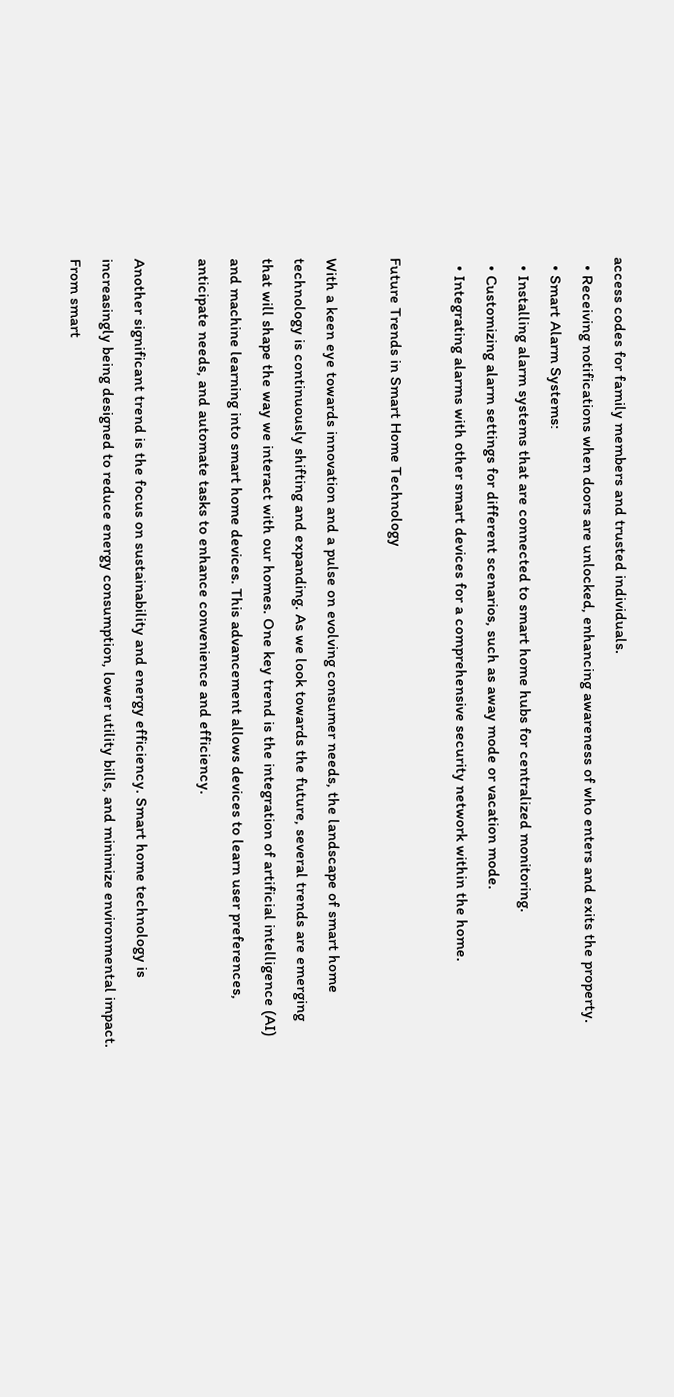access codes for family members and trusted individuals.
  • Receiving notifications when doors are unlocked, enhancing awareness of who enters and exits the property.
  • Smart Alarm Systems:
  • Installing alarm systems that are connected to smart home hubs for centralized monitoring.
  • Customizing alarm settings for different scenarios, such as away mode or vacation mode.
  • Integrating alarms with other smart devices for a comprehensive security network within the home.

Future Trends in Smart Home Technology

With a keen eye towards innovation and a pulse on evolving consumer needs, the landscape of smart home technology is continuously shifting and expanding. As we look towards the future, several trends are emerging that will shape the way we interact with our homes. One key trend is the integration of artificial intelligence (AI) and machine learning into smart home devices. This advancement allows devices to learn user preferences, anticipate needs, and automate tasks to enhance convenience and efficiency.

Another significant trend is the focus on sustainability and energy efficiency. Smart home technology is increasingly being designed to reduce energy consumption, lower utility bills, and minimize environmental impact. From smart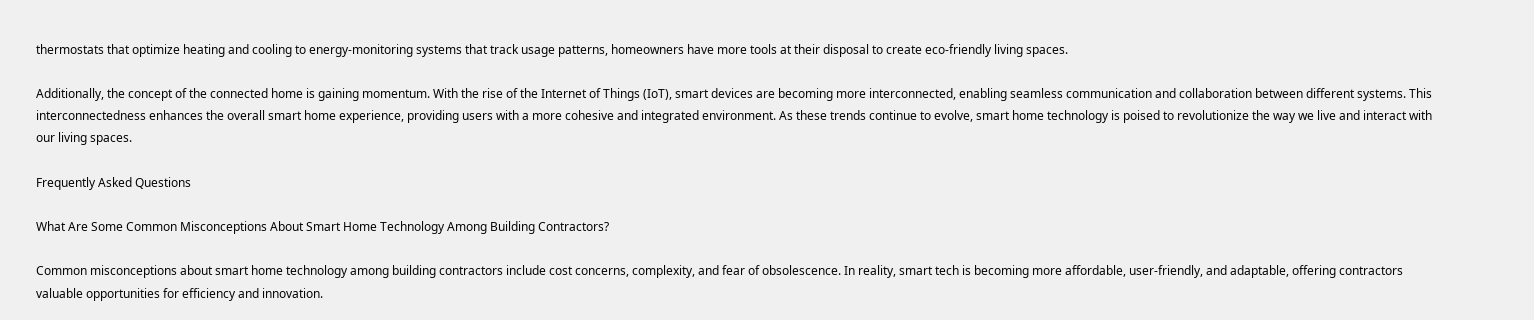thermostats that optimize heating and cooling to energy-monitoring systems that track usage patterns, homeowners have more tools at their disposal to create eco-friendly living spaces.

Additionally, the concept of the connected home is gaining momentum. With the rise of the Internet of Things (IoT), smart devices are becoming more interconnected, enabling seamless communication and collaboration between different systems. This interconnectedness enhances the overall smart home experience, providing users with a more cohesive and integrated environment. As these trends continue to evolve, smart home technology is poised to revolutionize the way we live and interact with our living spaces.

Frequently Asked Questions

What Are Some Common Misconceptions About Smart Home Technology Among Building Contractors?

Common misconceptions about smart home technology among building contractors include cost concerns, complexity, and fear of obsolescence. In reality, smart tech is becoming more affordable, user-friendly, and adaptable, offering contractors valuable opportunities for efficiency and innovation.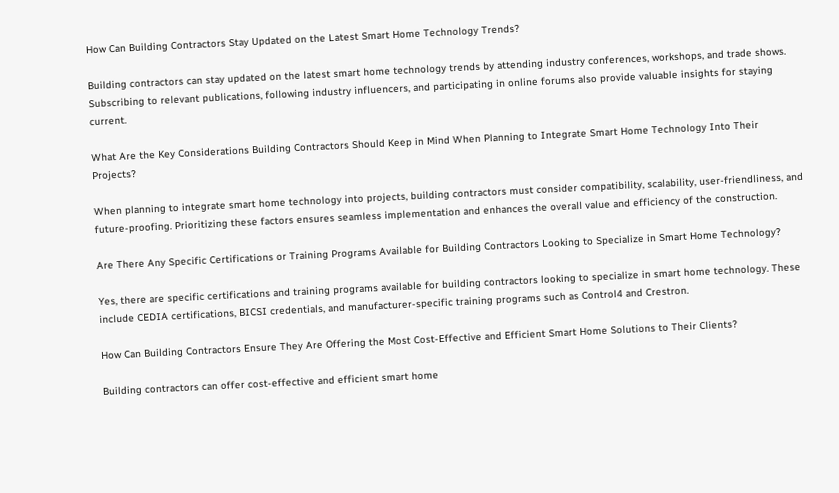How Can Building Contractors Stay Updated on the Latest Smart Home Technology Trends?

Building contractors can stay updated on the latest smart home technology trends by attending industry conferences, workshops, and trade shows. Subscribing to relevant publications, following industry influencers, and participating in online forums also provide valuable insights for staying current.

What Are the Key Considerations Building Contractors Should Keep in Mind When Planning to Integrate Smart Home Technology Into Their Projects?

When planning to integrate smart home technology into projects, building contractors must consider compatibility, scalability, user-friendliness, and future-proofing. Prioritizing these factors ensures seamless implementation and enhances the overall value and efficiency of the construction.

Are There Any Specific Certifications or Training Programs Available for Building Contractors Looking to Specialize in Smart Home Technology?

Yes, there are specific certifications and training programs available for building contractors looking to specialize in smart home technology. These include CEDIA certifications, BICSI credentials, and manufacturer-specific training programs such as Control4 and Crestron.

How Can Building Contractors Ensure They Are Offering the Most Cost-Effective and Efficient Smart Home Solutions to Their Clients?

Building contractors can offer cost-effective and efficient smart home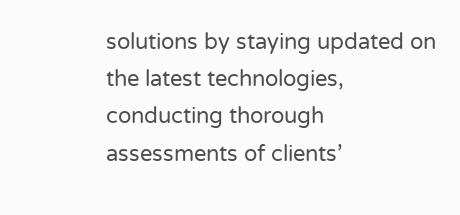solutions by staying updated on the latest technologies, conducting thorough assessments of clients’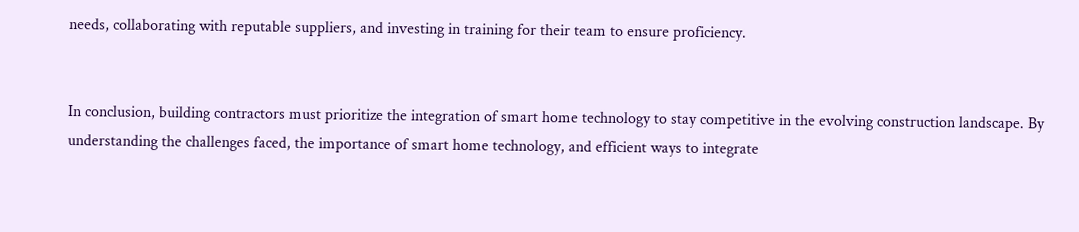needs, collaborating with reputable suppliers, and investing in training for their team to ensure proficiency.


In conclusion, building contractors must prioritize the integration of smart home technology to stay competitive in the evolving construction landscape. By understanding the challenges faced, the importance of smart home technology, and efficient ways to integrate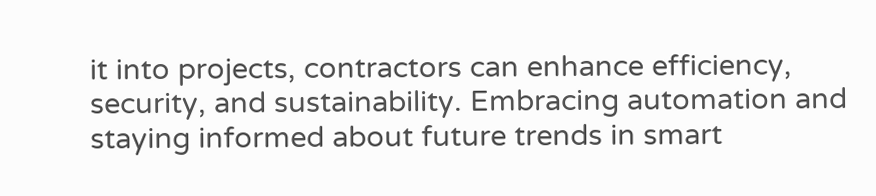it into projects, contractors can enhance efficiency, security, and sustainability. Embracing automation and staying informed about future trends in smart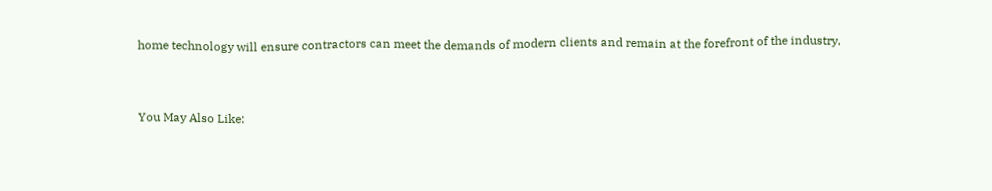home technology will ensure contractors can meet the demands of modern clients and remain at the forefront of the industry.


You May Also Like: